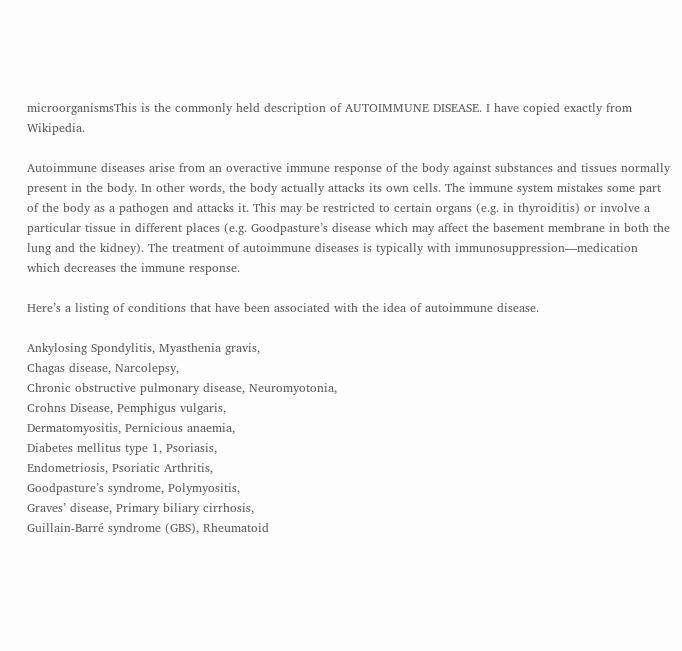microorganismsThis is the commonly held description of AUTOIMMUNE DISEASE. I have copied exactly from Wikipedia.

Autoimmune diseases arise from an overactive immune response of the body against substances and tissues normally present in the body. In other words, the body actually attacks its own cells. The immune system mistakes some part of the body as a pathogen and attacks it. This may be restricted to certain organs (e.g. in thyroiditis) or involve a particular tissue in different places (e.g. Goodpasture’s disease which may affect the basement membrane in both the lung and the kidney). The treatment of autoimmune diseases is typically with immunosuppression—medication which decreases the immune response.

Here’s a listing of conditions that have been associated with the idea of autoimmune disease.

Ankylosing Spondylitis, Myasthenia gravis,
Chagas disease, Narcolepsy,
Chronic obstructive pulmonary disease, Neuromyotonia,
Crohns Disease, Pemphigus vulgaris,
Dermatomyositis, Pernicious anaemia,
Diabetes mellitus type 1, Psoriasis,
Endometriosis, Psoriatic Arthritis,
Goodpasture’s syndrome, Polymyositis,
Graves’ disease, Primary biliary cirrhosis,
Guillain-Barré syndrome (GBS), Rheumatoid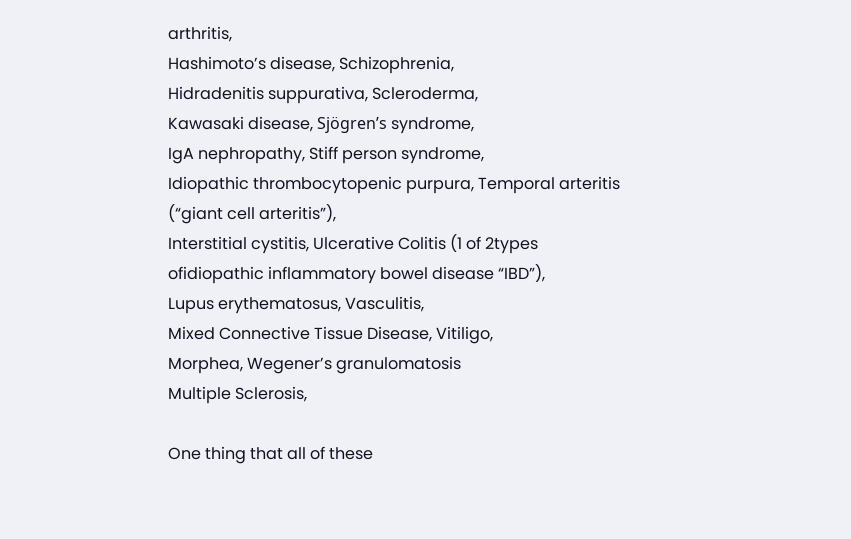arthritis,
Hashimoto’s disease, Schizophrenia,
Hidradenitis suppurativa, Scleroderma,
Kawasaki disease, Sjögren’s syndrome,
IgA nephropathy, Stiff person syndrome,
Idiopathic thrombocytopenic purpura, Temporal arteritis (“giant cell arteritis”),
Interstitial cystitis, Ulcerative Colitis (1 of 2types ofidiopathic inflammatory bowel disease “IBD”),
Lupus erythematosus, Vasculitis,
Mixed Connective Tissue Disease, Vitiligo,
Morphea, Wegener’s granulomatosis
Multiple Sclerosis,

One thing that all of these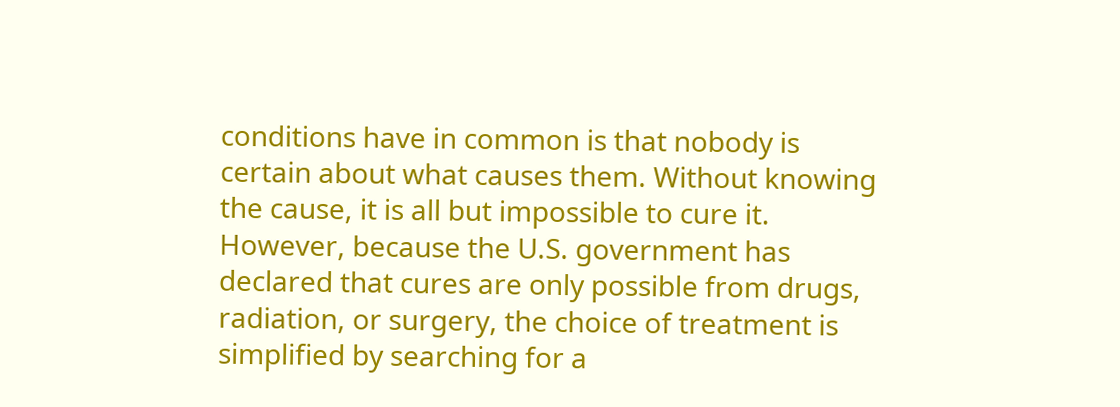conditions have in common is that nobody is certain about what causes them. Without knowing the cause, it is all but impossible to cure it. However, because the U.S. government has declared that cures are only possible from drugs, radiation, or surgery, the choice of treatment is simplified by searching for a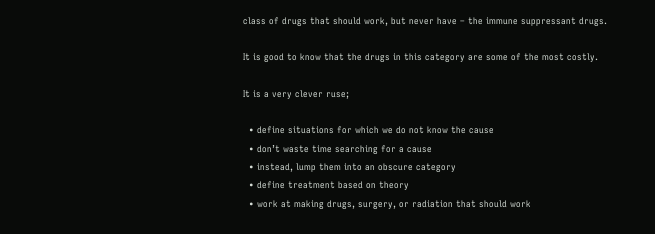class of drugs that should work, but never have – the immune suppressant drugs.

It is good to know that the drugs in this category are some of the most costly.

It is a very clever ruse;

  • define situations for which we do not know the cause
  • don’t waste time searching for a cause
  • instead, lump them into an obscure category
  • define treatment based on theory
  • work at making drugs, surgery, or radiation that should work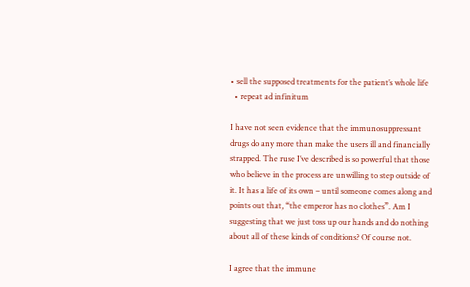• sell the supposed treatments for the patient’s whole life
  • repeat ad infinitum

I have not seen evidence that the immunosuppressant drugs do any more than make the users ill and financially strapped. The ruse I’ve described is so powerful that those who believe in the process are unwilling to step outside of it. It has a life of its own – until someone comes along and points out that, “the emperor has no clothes”. Am I suggesting that we just toss up our hands and do nothing about all of these kinds of conditions? Of course not.

I agree that the immune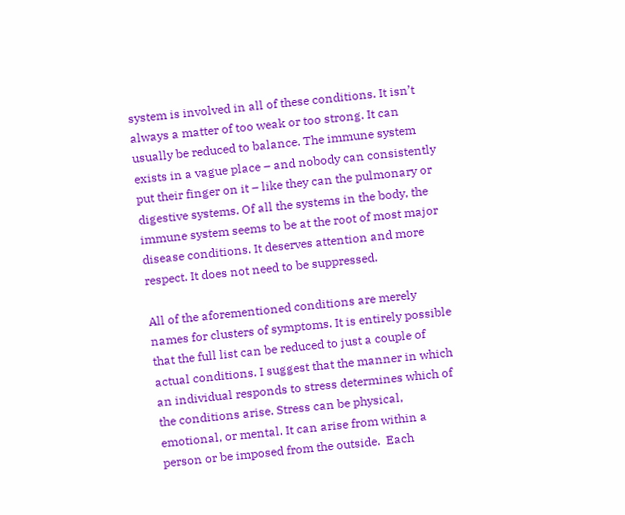system is involved in all of these conditions. It isn’t always a matter of too weak or too strong. It can usually be reduced to balance. The immune system exists in a vague place – and nobody can consistently put their finger on it – like they can the pulmonary or digestive systems. Of all the systems in the body, the immune system seems to be at the root of most major disease conditions. It deserves attention and more respect. It does not need to be suppressed.

All of the aforementioned conditions are merely names for clusters of symptoms. It is entirely possible that the full list can be reduced to just a couple of actual conditions. I suggest that the manner in which an individual responds to stress determines which of the conditions arise. Stress can be physical, emotional, or mental. It can arise from within a person or be imposed from the outside.  Each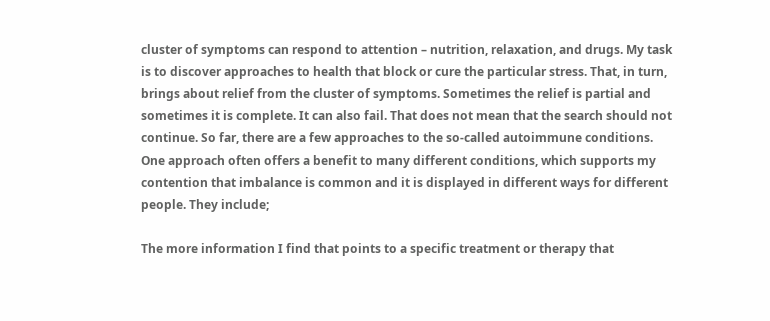cluster of symptoms can respond to attention – nutrition, relaxation, and drugs. My task is to discover approaches to health that block or cure the particular stress. That, in turn, brings about relief from the cluster of symptoms. Sometimes the relief is partial and sometimes it is complete. It can also fail. That does not mean that the search should not continue. So far, there are a few approaches to the so-called autoimmune conditions. One approach often offers a benefit to many different conditions, which supports my contention that imbalance is common and it is displayed in different ways for different people. They include;

The more information I find that points to a specific treatment or therapy that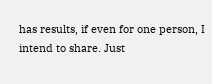has results, if even for one person, I intend to share. Just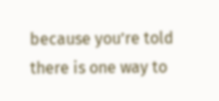because you’re told there is one way to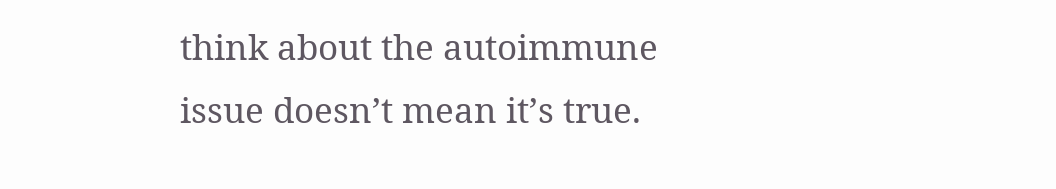think about the autoimmune issue doesn’t mean it’s true.